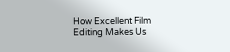How Excellent Film Editing Makes Us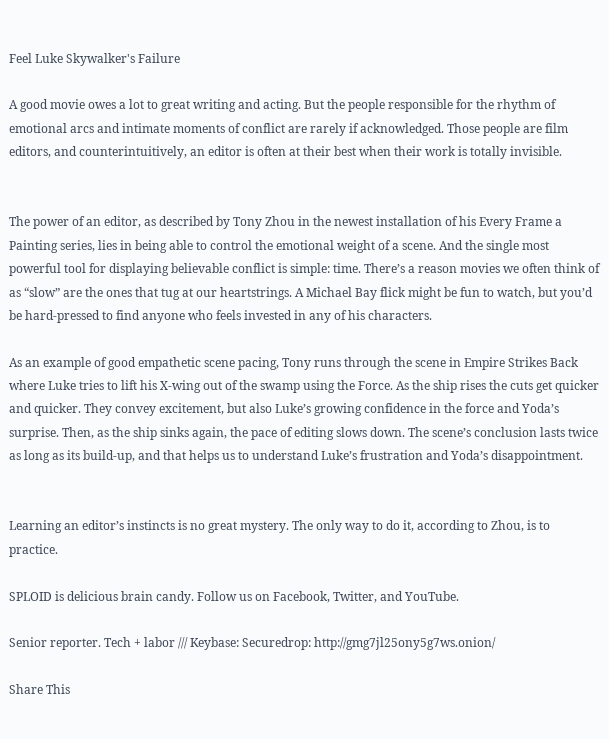Feel Luke Skywalker's Failure

A good movie owes a lot to great writing and acting. But the people responsible for the rhythm of emotional arcs and intimate moments of conflict are rarely if acknowledged. Those people are film editors, and counterintuitively, an editor is often at their best when their work is totally invisible.


The power of an editor, as described by Tony Zhou in the newest installation of his Every Frame a Painting series, lies in being able to control the emotional weight of a scene. And the single most powerful tool for displaying believable conflict is simple: time. There’s a reason movies we often think of as “slow” are the ones that tug at our heartstrings. A Michael Bay flick might be fun to watch, but you’d be hard-pressed to find anyone who feels invested in any of his characters.

As an example of good empathetic scene pacing, Tony runs through the scene in Empire Strikes Back where Luke tries to lift his X-wing out of the swamp using the Force. As the ship rises the cuts get quicker and quicker. They convey excitement, but also Luke’s growing confidence in the force and Yoda’s surprise. Then, as the ship sinks again, the pace of editing slows down. The scene’s conclusion lasts twice as long as its build-up, and that helps us to understand Luke’s frustration and Yoda’s disappointment.


Learning an editor’s instincts is no great mystery. The only way to do it, according to Zhou, is to practice.

SPLOID is delicious brain candy. Follow us on Facebook, Twitter, and YouTube.

Senior reporter. Tech + labor /// Keybase: Securedrop: http://gmg7jl25ony5g7ws.onion/

Share This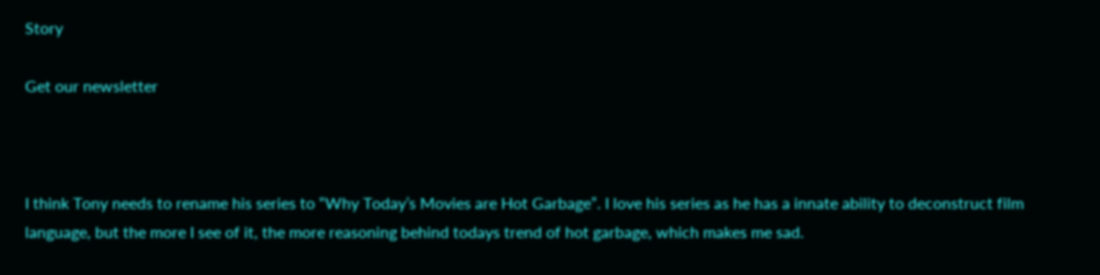Story

Get our newsletter



I think Tony needs to rename his series to “Why Today’s Movies are Hot Garbage”. I love his series as he has a innate ability to deconstruct film language, but the more I see of it, the more reasoning behind todays trend of hot garbage, which makes me sad.